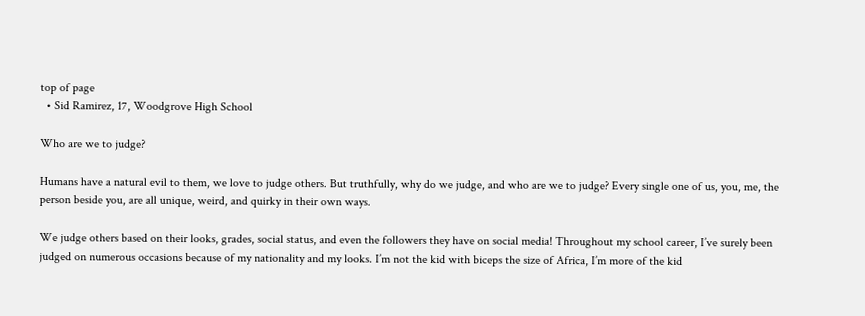top of page
  • Sid Ramirez, 17, Woodgrove High School

Who are we to judge?

Humans have a natural evil to them, we love to judge others. But truthfully, why do we judge, and who are we to judge? Every single one of us, you, me, the person beside you, are all unique, weird, and quirky in their own ways.

We judge others based on their looks, grades, social status, and even the followers they have on social media! Throughout my school career, I’ve surely been judged on numerous occasions because of my nationality and my looks. I’m not the kid with biceps the size of Africa, I’m more of the kid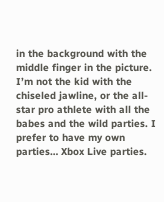in the background with the middle finger in the picture. I’m not the kid with the chiseled jawline, or the all-star pro athlete with all the babes and the wild parties. I prefer to have my own parties… Xbox Live parties.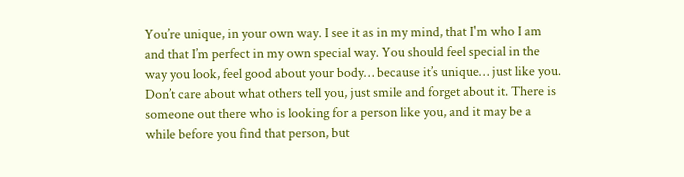You’re unique, in your own way. I see it as in my mind, that I'm who I am and that I’m perfect in my own special way. You should feel special in the way you look, feel good about your body… because it’s unique… just like you. Don’t care about what others tell you, just smile and forget about it. There is someone out there who is looking for a person like you, and it may be a while before you find that person, but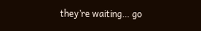they’re waiting… go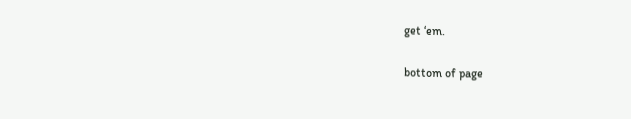get ‘em.

bottom of page